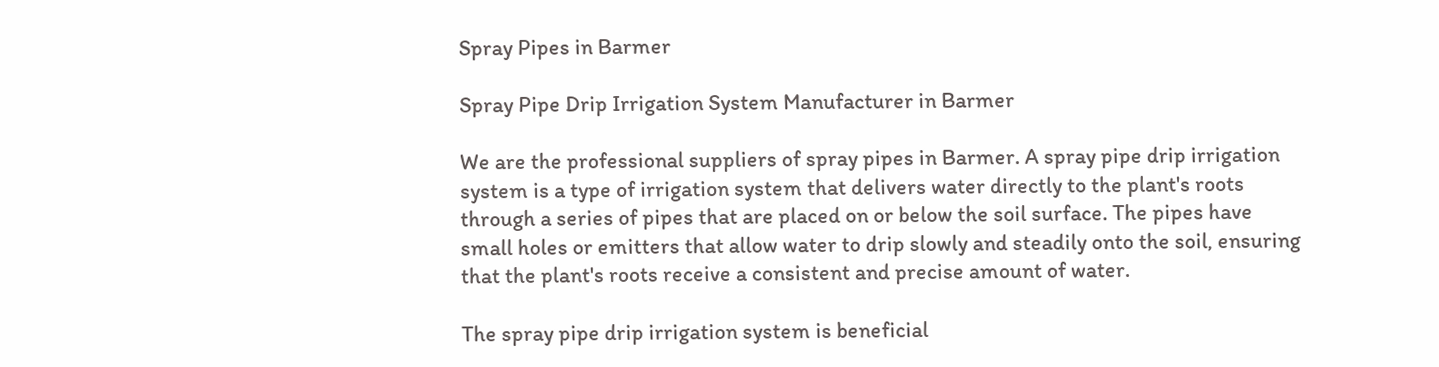Spray Pipes in Barmer

Spray Pipe Drip Irrigation System Manufacturer in Barmer

We are the professional suppliers of spray pipes in Barmer. A spray pipe drip irrigation system is a type of irrigation system that delivers water directly to the plant's roots through a series of pipes that are placed on or below the soil surface. The pipes have small holes or emitters that allow water to drip slowly and steadily onto the soil, ensuring that the plant's roots receive a consistent and precise amount of water.

The spray pipe drip irrigation system is beneficial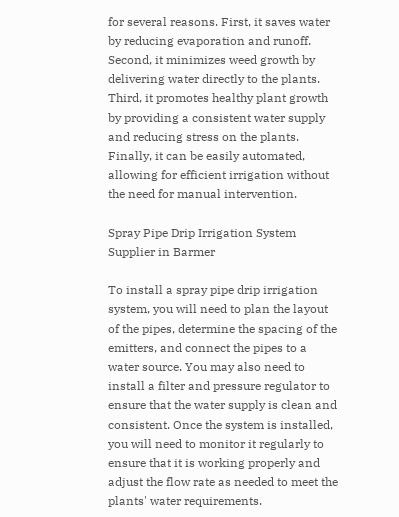for several reasons. First, it saves water by reducing evaporation and runoff. Second, it minimizes weed growth by delivering water directly to the plants. Third, it promotes healthy plant growth by providing a consistent water supply and reducing stress on the plants. Finally, it can be easily automated, allowing for efficient irrigation without the need for manual intervention.

Spray Pipe Drip Irrigation System Supplier in Barmer

To install a spray pipe drip irrigation system, you will need to plan the layout of the pipes, determine the spacing of the emitters, and connect the pipes to a water source. You may also need to install a filter and pressure regulator to ensure that the water supply is clean and consistent. Once the system is installed, you will need to monitor it regularly to ensure that it is working properly and adjust the flow rate as needed to meet the plants' water requirements.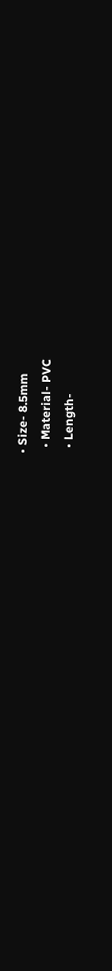• Size- 8.5mm
  • Material- PVC
  • Length-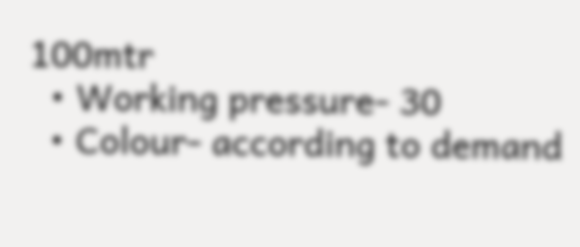100mtr
  • Working pressure- 30
  • Colour- according to demand